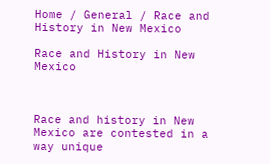Home / General / Race and History in New Mexico

Race and History in New Mexico



Race and history in New Mexico are contested in a way unique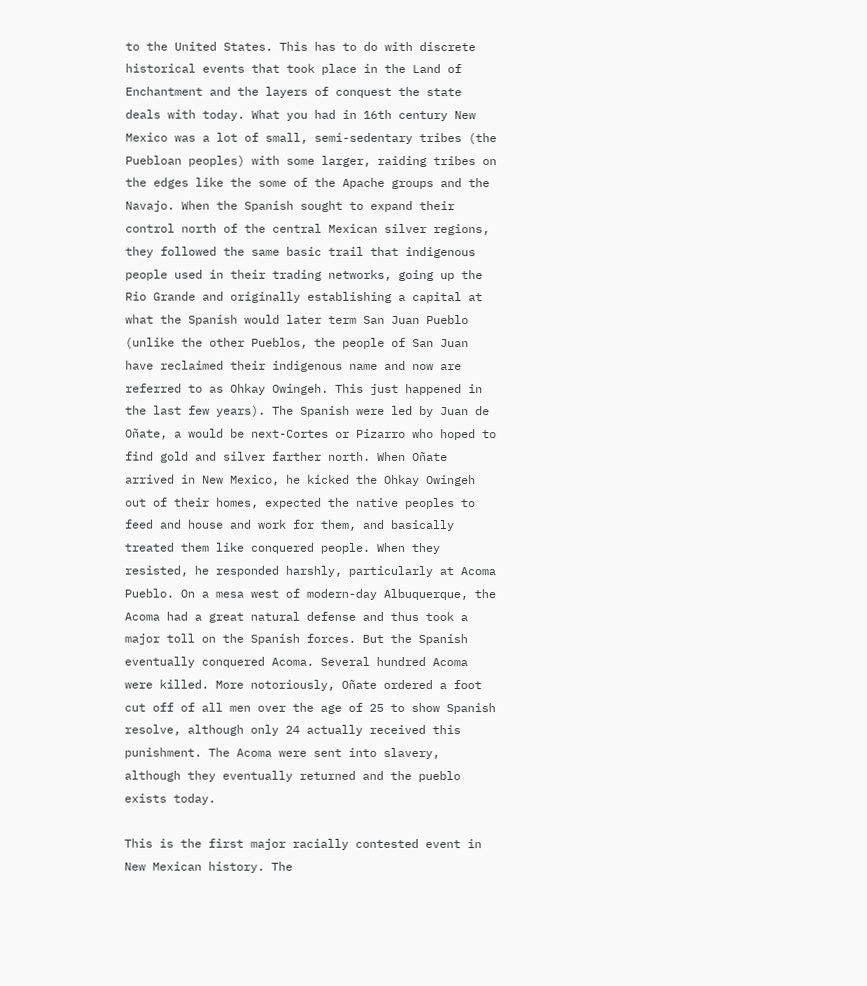to the United States. This has to do with discrete historical events that took place in the Land of Enchantment and the layers of conquest the state deals with today. What you had in 16th century New Mexico was a lot of small, semi-sedentary tribes (the Puebloan peoples) with some larger, raiding tribes on the edges like the some of the Apache groups and the Navajo. When the Spanish sought to expand their control north of the central Mexican silver regions, they followed the same basic trail that indigenous people used in their trading networks, going up the Rio Grande and originally establishing a capital at what the Spanish would later term San Juan Pueblo (unlike the other Pueblos, the people of San Juan have reclaimed their indigenous name and now are referred to as Ohkay Owingeh. This just happened in the last few years). The Spanish were led by Juan de Oñate, a would be next-Cortes or Pizarro who hoped to find gold and silver farther north. When Oñate arrived in New Mexico, he kicked the Ohkay Owingeh out of their homes, expected the native peoples to feed and house and work for them, and basically treated them like conquered people. When they resisted, he responded harshly, particularly at Acoma Pueblo. On a mesa west of modern-day Albuquerque, the Acoma had a great natural defense and thus took a major toll on the Spanish forces. But the Spanish eventually conquered Acoma. Several hundred Acoma were killed. More notoriously, Oñate ordered a foot cut off of all men over the age of 25 to show Spanish resolve, although only 24 actually received this punishment. The Acoma were sent into slavery, although they eventually returned and the pueblo exists today.

This is the first major racially contested event in New Mexican history. The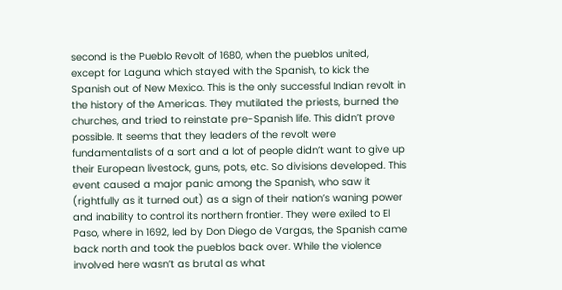second is the Pueblo Revolt of 1680, when the pueblos united, except for Laguna which stayed with the Spanish, to kick the Spanish out of New Mexico. This is the only successful Indian revolt in the history of the Americas. They mutilated the priests, burned the churches, and tried to reinstate pre-Spanish life. This didn’t prove possible. It seems that they leaders of the revolt were fundamentalists of a sort and a lot of people didn’t want to give up their European livestock, guns, pots, etc. So divisions developed. This event caused a major panic among the Spanish, who saw it (rightfully as it turned out) as a sign of their nation’s waning power and inability to control its northern frontier. They were exiled to El Paso, where in 1692, led by Don Diego de Vargas, the Spanish came back north and took the pueblos back over. While the violence involved here wasn’t as brutal as what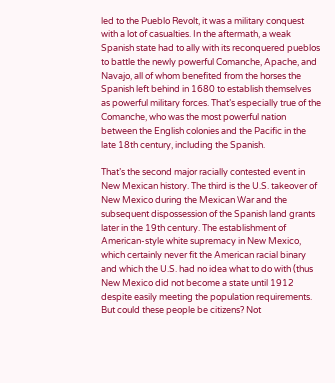led to the Pueblo Revolt, it was a military conquest with a lot of casualties. In the aftermath, a weak Spanish state had to ally with its reconquered pueblos to battle the newly powerful Comanche, Apache, and Navajo, all of whom benefited from the horses the Spanish left behind in 1680 to establish themselves as powerful military forces. That’s especially true of the Comanche, who was the most powerful nation between the English colonies and the Pacific in the late 18th century, including the Spanish.

That’s the second major racially contested event in New Mexican history. The third is the U.S. takeover of New Mexico during the Mexican War and the subsequent dispossession of the Spanish land grants later in the 19th century. The establishment of American-style white supremacy in New Mexico, which certainly never fit the American racial binary and which the U.S. had no idea what to do with (thus New Mexico did not become a state until 1912 despite easily meeting the population requirements. But could these people be citizens? Not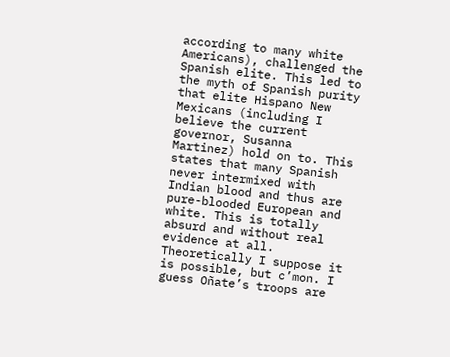according to many white Americans), challenged the Spanish elite. This led to the myth of Spanish purity that elite Hispano New Mexicans (including I believe the current governor, Susanna Martinez) hold on to. This states that many Spanish never intermixed with Indian blood and thus are pure-blooded European and white. This is totally absurd and without real evidence at all. Theoretically I suppose it is possible, but c’mon. I guess Oñate’s troops are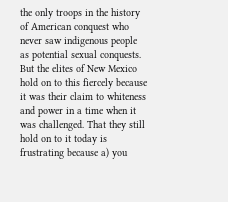the only troops in the history of American conquest who never saw indigenous people as potential sexual conquests. But the elites of New Mexico hold on to this fiercely because it was their claim to whiteness and power in a time when it was challenged. That they still hold on to it today is frustrating because a) you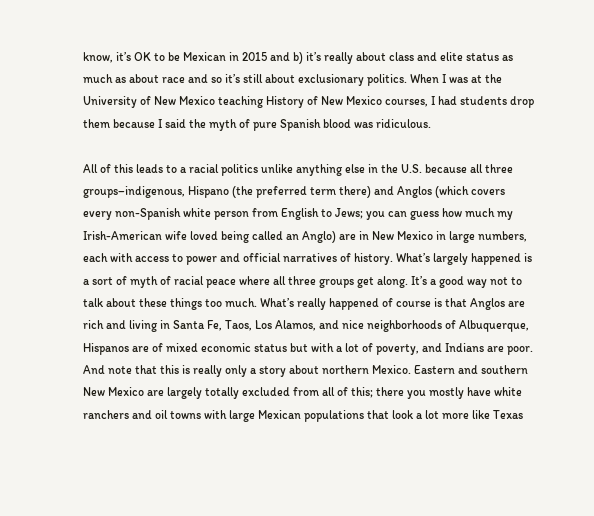know, it’s OK to be Mexican in 2015 and b) it’s really about class and elite status as much as about race and so it’s still about exclusionary politics. When I was at the University of New Mexico teaching History of New Mexico courses, I had students drop them because I said the myth of pure Spanish blood was ridiculous.

All of this leads to a racial politics unlike anything else in the U.S. because all three groups–indigenous, Hispano (the preferred term there) and Anglos (which covers every non-Spanish white person from English to Jews; you can guess how much my Irish-American wife loved being called an Anglo) are in New Mexico in large numbers, each with access to power and official narratives of history. What’s largely happened is a sort of myth of racial peace where all three groups get along. It’s a good way not to talk about these things too much. What’s really happened of course is that Anglos are rich and living in Santa Fe, Taos, Los Alamos, and nice neighborhoods of Albuquerque, Hispanos are of mixed economic status but with a lot of poverty, and Indians are poor. And note that this is really only a story about northern Mexico. Eastern and southern New Mexico are largely totally excluded from all of this; there you mostly have white ranchers and oil towns with large Mexican populations that look a lot more like Texas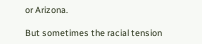or Arizona.

But sometimes the racial tension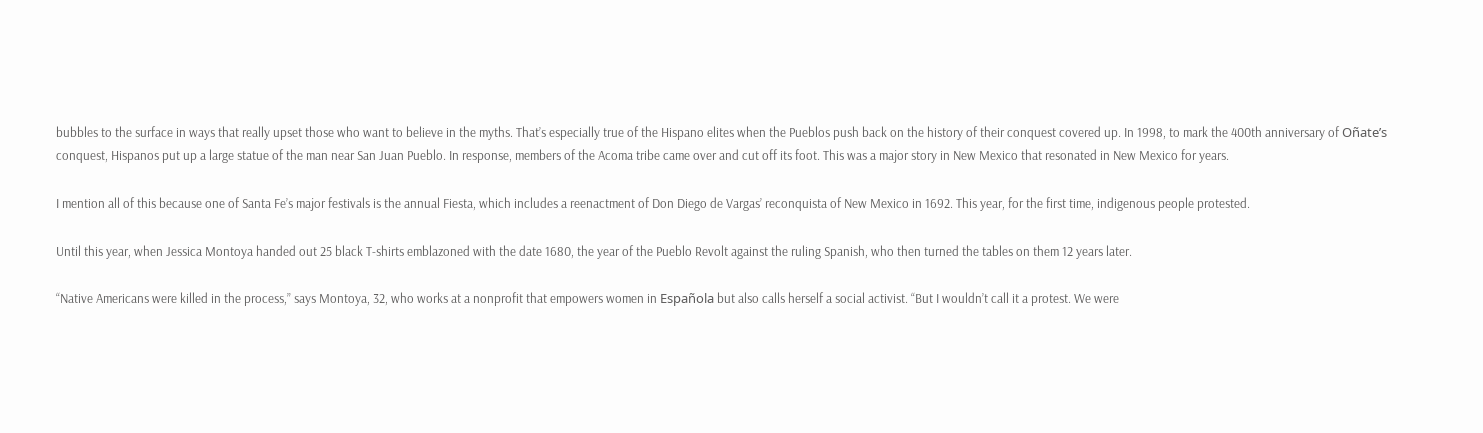bubbles to the surface in ways that really upset those who want to believe in the myths. That’s especially true of the Hispano elites when the Pueblos push back on the history of their conquest covered up. In 1998, to mark the 400th anniversary of Oñate’s conquest, Hispanos put up a large statue of the man near San Juan Pueblo. In response, members of the Acoma tribe came over and cut off its foot. This was a major story in New Mexico that resonated in New Mexico for years.

I mention all of this because one of Santa Fe’s major festivals is the annual Fiesta, which includes a reenactment of Don Diego de Vargas’ reconquista of New Mexico in 1692. This year, for the first time, indigenous people protested.

Until this year, when Jessica Montoya handed out 25 black T-shirts emblazoned with the date 1680, the year of the Pueblo Revolt against the ruling Spanish, who then turned the tables on them 12 years later.

“Native Americans were killed in the process,” says Montoya, 32, who works at a nonprofit that empowers women in Española but also calls herself a social activist. “But I wouldn’t call it a protest. We were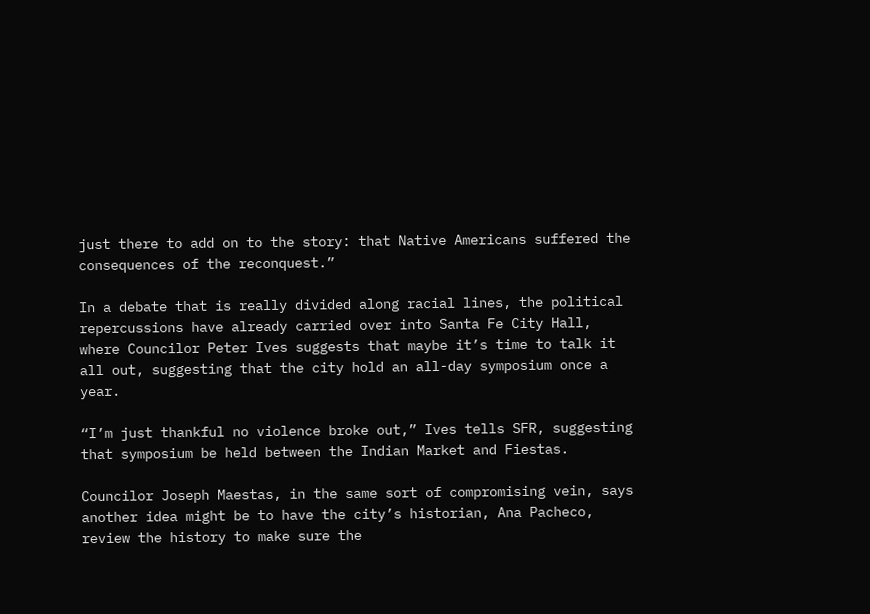just there to add on to the story: that Native Americans suffered the consequences of the reconquest.”

In a debate that is really divided along racial lines, the political repercussions have already carried over into Santa Fe City Hall, where Councilor Peter Ives suggests that maybe it’s time to talk it all out, suggesting that the city hold an all-day symposium once a year.

“I’m just thankful no violence broke out,” Ives tells SFR, suggesting that symposium be held between the Indian Market and Fiestas.

Councilor Joseph Maestas, in the same sort of compromising vein, says another idea might be to have the city’s historian, Ana Pacheco, review the history to make sure the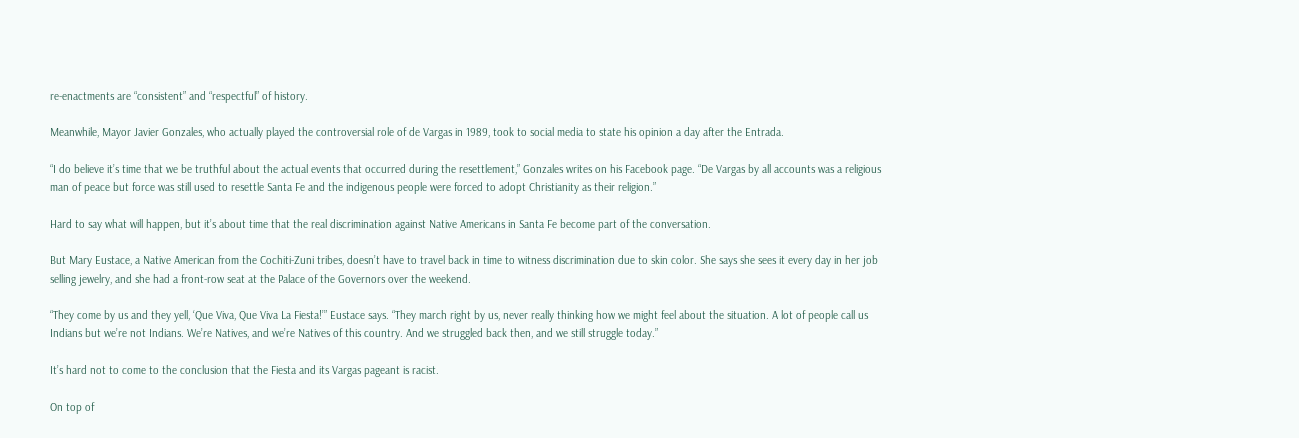re-enactments are “consistent” and “respectful” of history.

Meanwhile, Mayor Javier Gonzales, who actually played the controversial role of de Vargas in 1989, took to social media to state his opinion a day after the Entrada.

“I do believe it’s time that we be truthful about the actual events that occurred during the resettlement,” Gonzales writes on his Facebook page. “De Vargas by all accounts was a religious man of peace but force was still used to resettle Santa Fe and the indigenous people were forced to adopt Christianity as their religion.”

Hard to say what will happen, but it’s about time that the real discrimination against Native Americans in Santa Fe become part of the conversation.

But Mary Eustace, a Native American from the Cochiti-Zuni tribes, doesn’t have to travel back in time to witness discrimination due to skin color. She says she sees it every day in her job selling jewelry, and she had a front-row seat at the Palace of the Governors over the weekend.

“They come by us and they yell, ‘Que Viva, Que Viva La Fiesta!’” Eustace says. “They march right by us, never really thinking how we might feel about the situation. A lot of people call us Indians but we’re not Indians. We’re Natives, and we’re Natives of this country. And we struggled back then, and we still struggle today.”

It’s hard not to come to the conclusion that the Fiesta and its Vargas pageant is racist.

On top of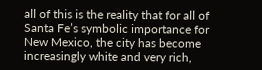all of this is the reality that for all of Santa Fe’s symbolic importance for New Mexico, the city has become increasingly white and very rich,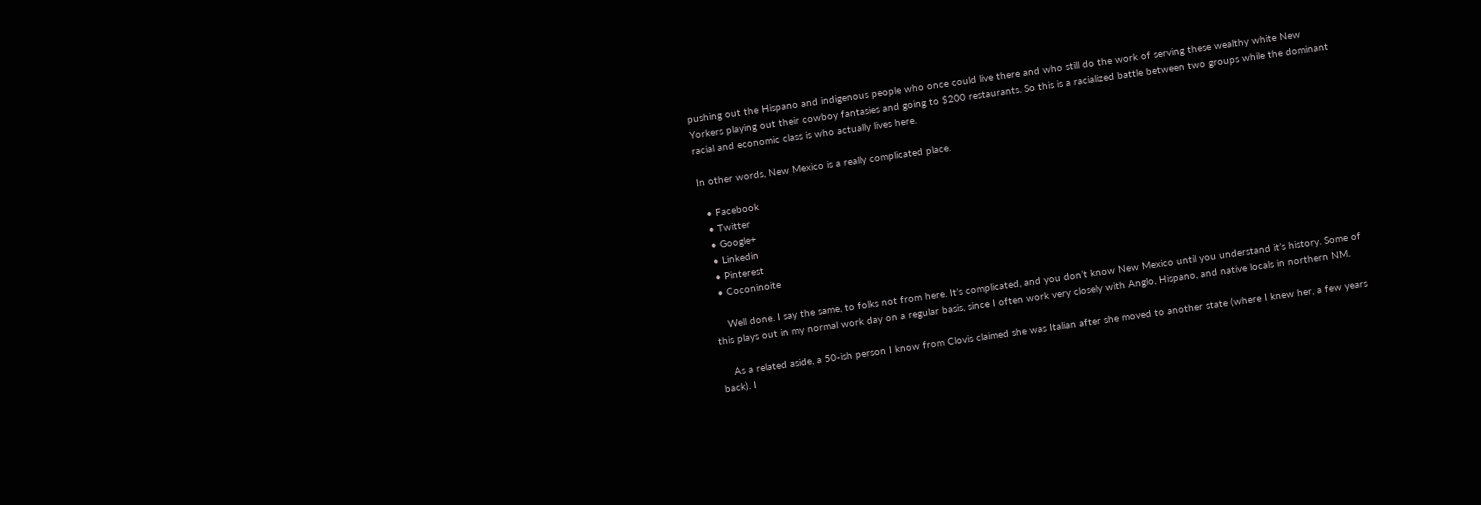pushing out the Hispano and indigenous people who once could live there and who still do the work of serving these wealthy white New Yorkers playing out their cowboy fantasies and going to $200 restaurants. So this is a racialized battle between two groups while the dominant racial and economic class is who actually lives here.

In other words, New Mexico is a really complicated place.

  • Facebook
  • Twitter
  • Google+
  • Linkedin
  • Pinterest
  • Coconinoite

    Well done. I say the same, to folks not from here. It’s complicated, and you don’t know New Mexico until you understand it’s history. Some of this plays out in my normal work day on a regular basis, since I often work very closely with Anglo, Hispano, and native locals in northern NM.

    As a related aside, a 50-ish person I know from Clovis claimed she was Italian after she moved to another state (where I knew her, a few years back). I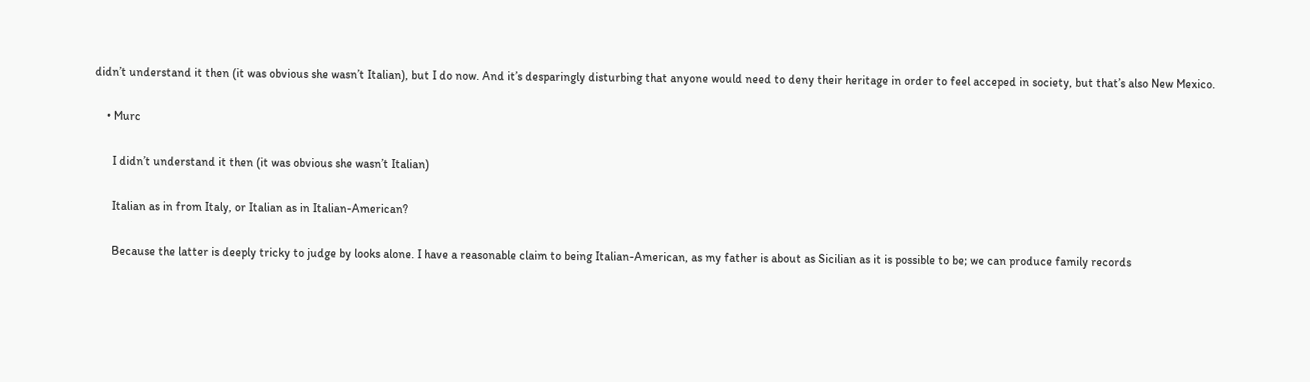didn’t understand it then (it was obvious she wasn’t Italian), but I do now. And it’s desparingly disturbing that anyone would need to deny their heritage in order to feel acceped in society, but that’s also New Mexico.

    • Murc

      I didn’t understand it then (it was obvious she wasn’t Italian)

      Italian as in from Italy, or Italian as in Italian-American?

      Because the latter is deeply tricky to judge by looks alone. I have a reasonable claim to being Italian-American, as my father is about as Sicilian as it is possible to be; we can produce family records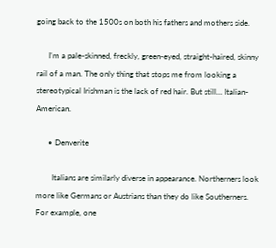going back to the 1500s on both his fathers and mothers side.

      I’m a pale-skinned, freckly, green-eyed, straight-haired, skinny rail of a man. The only thing that stops me from looking a stereotypical Irishman is the lack of red hair. But still… Italian-American.

      • Denverite

        Italians are similarly diverse in appearance. Northerners look more like Germans or Austrians than they do like Southerners. For example, one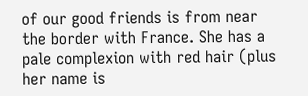of our good friends is from near the border with France. She has a pale complexion with red hair (plus her name is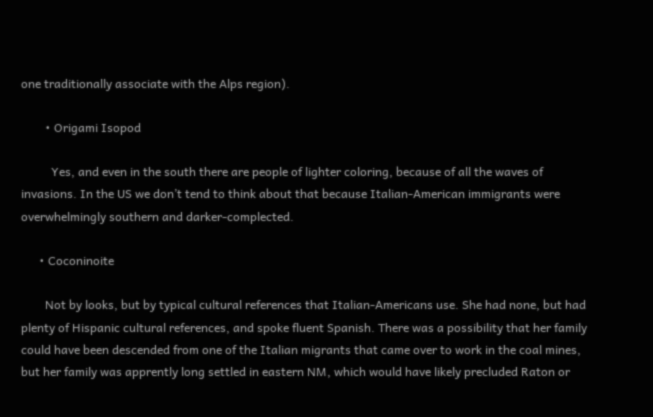one traditionally associate with the Alps region).

        • Origami Isopod

          Yes, and even in the south there are people of lighter coloring, because of all the waves of invasions. In the US we don’t tend to think about that because Italian-American immigrants were overwhelmingly southern and darker-complected.

      • Coconinoite

        Not by looks, but by typical cultural references that Italian-Americans use. She had none, but had plenty of Hispanic cultural references, and spoke fluent Spanish. There was a possibility that her family could have been descended from one of the Italian migrants that came over to work in the coal mines, but her family was apprently long settled in eastern NM, which would have likely precluded Raton or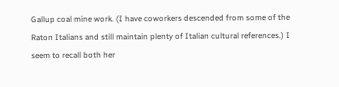Gallup coal mine work. (I have coworkers descended from some of the Raton Italians and still maintain plenty of Italian cultural references.) I seem to recall both her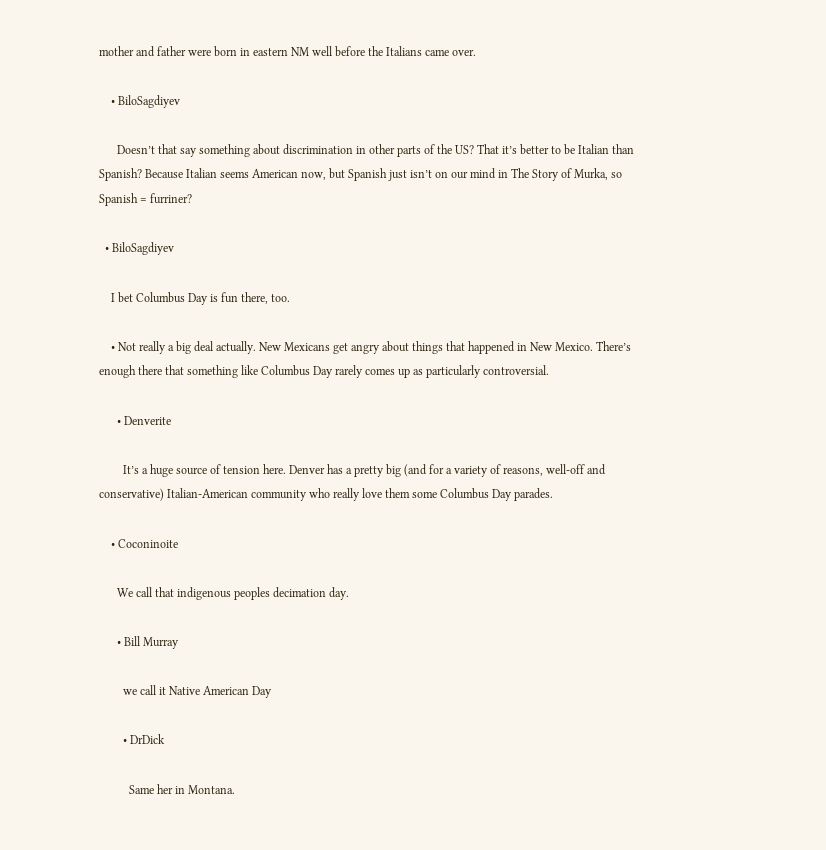mother and father were born in eastern NM well before the Italians came over.

    • BiloSagdiyev

      Doesn’t that say something about discrimination in other parts of the US? That it’s better to be Italian than Spanish? Because Italian seems American now, but Spanish just isn’t on our mind in The Story of Murka, so Spanish = furriner?

  • BiloSagdiyev

    I bet Columbus Day is fun there, too.

    • Not really a big deal actually. New Mexicans get angry about things that happened in New Mexico. There’s enough there that something like Columbus Day rarely comes up as particularly controversial.

      • Denverite

        It’s a huge source of tension here. Denver has a pretty big (and for a variety of reasons, well-off and conservative) Italian-American community who really love them some Columbus Day parades.

    • Coconinoite

      We call that indigenous peoples decimation day.

      • Bill Murray

        we call it Native American Day

        • DrDick

          Same her in Montana.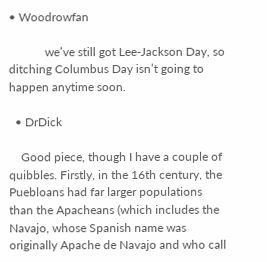• Woodrowfan

            we’ve still got Lee-Jackson Day, so ditching Columbus Day isn’t going to happen anytime soon.

  • DrDick

    Good piece, though I have a couple of quibbles. Firstly, in the 16th century, the Puebloans had far larger populations than the Apacheans (which includes the Navajo, whose Spanish name was originally Apache de Navajo and who call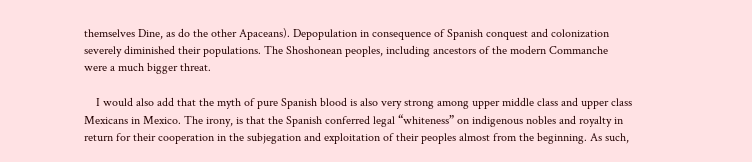themselves Dine, as do the other Apaceans). Depopulation in consequence of Spanish conquest and colonization severely diminished their populations. The Shoshonean peoples, including ancestors of the modern Commanche were a much bigger threat.

    I would also add that the myth of pure Spanish blood is also very strong among upper middle class and upper class Mexicans in Mexico. The irony, is that the Spanish conferred legal “whiteness” on indigenous nobles and royalty in return for their cooperation in the subjegation and exploitation of their peoples almost from the beginning. As such,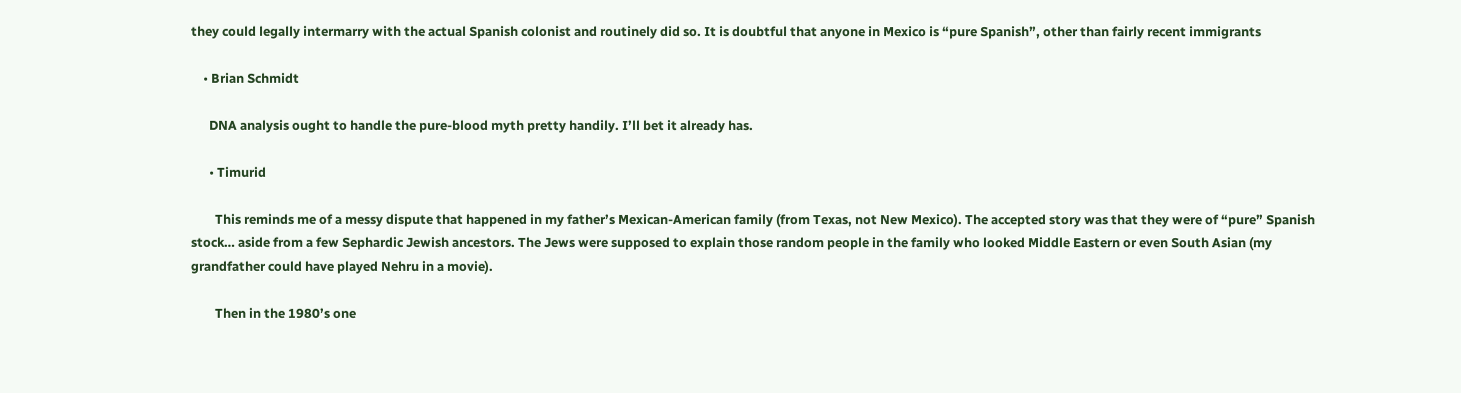they could legally intermarry with the actual Spanish colonist and routinely did so. It is doubtful that anyone in Mexico is “pure Spanish”, other than fairly recent immigrants

    • Brian Schmidt

      DNA analysis ought to handle the pure-blood myth pretty handily. I’ll bet it already has.

      • Timurid

        This reminds me of a messy dispute that happened in my father’s Mexican-American family (from Texas, not New Mexico). The accepted story was that they were of “pure” Spanish stock… aside from a few Sephardic Jewish ancestors. The Jews were supposed to explain those random people in the family who looked Middle Eastern or even South Asian (my grandfather could have played Nehru in a movie).

        Then in the 1980’s one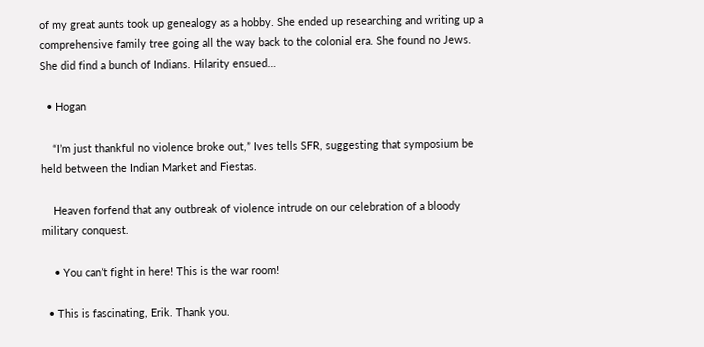of my great aunts took up genealogy as a hobby. She ended up researching and writing up a comprehensive family tree going all the way back to the colonial era. She found no Jews. She did find a bunch of Indians. Hilarity ensued…

  • Hogan

    “I’m just thankful no violence broke out,” Ives tells SFR, suggesting that symposium be held between the Indian Market and Fiestas.

    Heaven forfend that any outbreak of violence intrude on our celebration of a bloody military conquest.

    • You can’t fight in here! This is the war room!

  • This is fascinating, Erik. Thank you.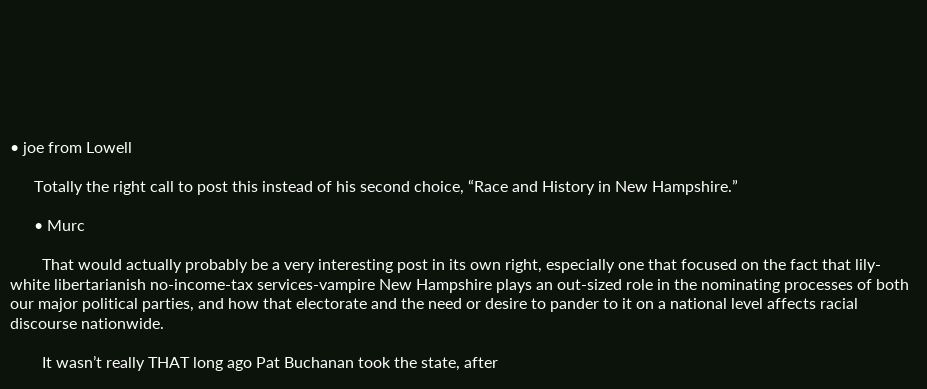• joe from Lowell

      Totally the right call to post this instead of his second choice, “Race and History in New Hampshire.”

      • Murc

        That would actually probably be a very interesting post in its own right, especially one that focused on the fact that lily-white libertarianish no-income-tax services-vampire New Hampshire plays an out-sized role in the nominating processes of both our major political parties, and how that electorate and the need or desire to pander to it on a national level affects racial discourse nationwide.

        It wasn’t really THAT long ago Pat Buchanan took the state, after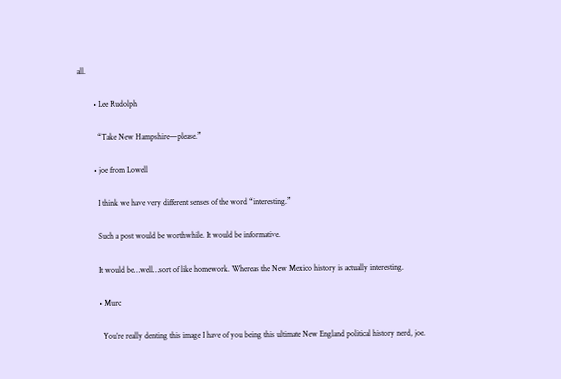all.

        • Lee Rudolph

          “Take New Hampshire—please.”

        • joe from Lowell

          I think we have very different senses of the word “interesting.”

          Such a post would be worthwhile. It would be informative.

          It would be…well…sort of like homework. Whereas the New Mexico history is actually interesting.

          • Murc

            You’re really denting this image I have of you being this ultimate New England political history nerd, joe.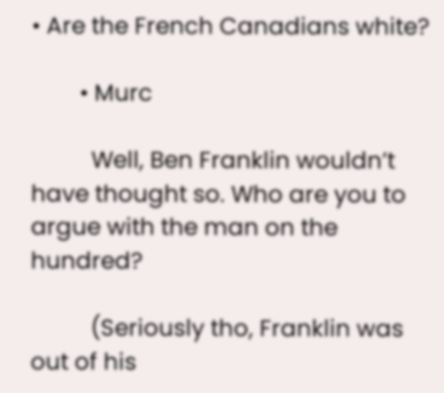• Are the French Canadians white?

        • Murc

          Well, Ben Franklin wouldn’t have thought so. Who are you to argue with the man on the hundred?

          (Seriously tho, Franklin was out of his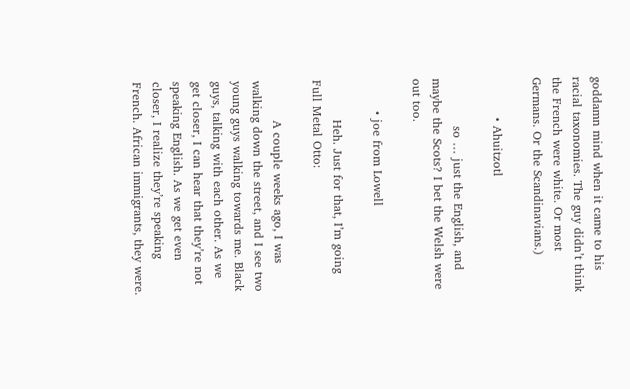goddamn mind when it came to his racial taxonomies. The guy didn’t think the French were white. Or most Germans. Or the Scandinavians.)

          • Ahuitzotl

            so … just the English, and maybe the Scots? I bet the Welsh were out too.

        • joe from Lowell

          Heh. Just for that, I’m going Full Metal Otto:

          A couple weeks ago, I was walking down the street, and I see two young guys walking towards me. Black guys, talking with each other. As we get closer, I can hear that they’re not speaking English. As we get even closer, I realize they’re speaking French. African immigrants, they were.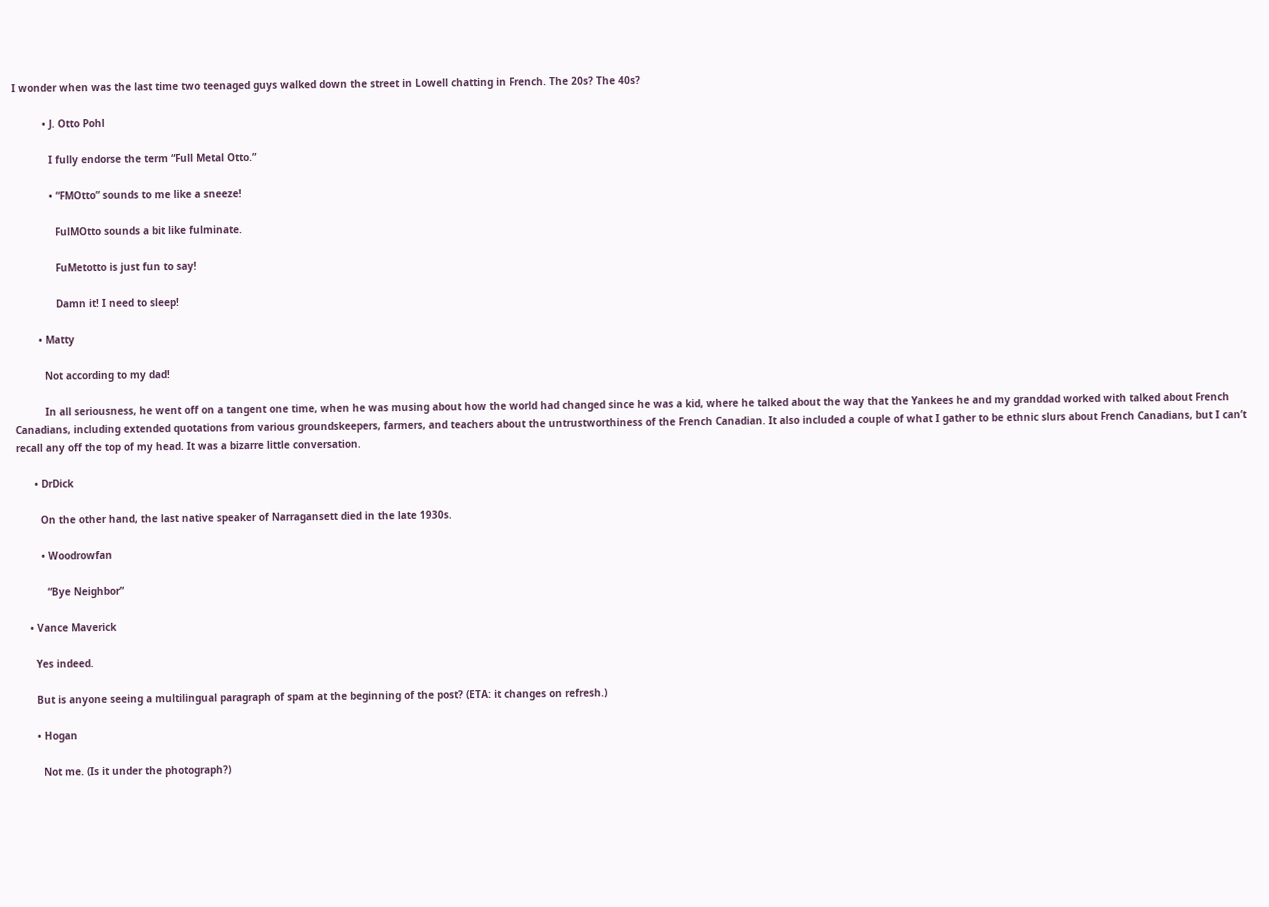I wonder when was the last time two teenaged guys walked down the street in Lowell chatting in French. The 20s? The 40s?

          • J. Otto Pohl

            I fully endorse the term “Full Metal Otto.”

            • “FMOtto” sounds to me like a sneeze!

              FulMOtto sounds a bit like fulminate.

              FuMetotto is just fun to say!

              Damn it! I need to sleep!

        • Matty

          Not according to my dad!

          In all seriousness, he went off on a tangent one time, when he was musing about how the world had changed since he was a kid, where he talked about the way that the Yankees he and my granddad worked with talked about French Canadians, including extended quotations from various groundskeepers, farmers, and teachers about the untrustworthiness of the French Canadian. It also included a couple of what I gather to be ethnic slurs about French Canadians, but I can’t recall any off the top of my head. It was a bizarre little conversation.

      • DrDick

        On the other hand, the last native speaker of Narragansett died in the late 1930s.

        • Woodrowfan

          “Bye Neighbor”

    • Vance Maverick

      Yes indeed.

      But is anyone seeing a multilingual paragraph of spam at the beginning of the post? (ETA: it changes on refresh.)

      • Hogan

        Not me. (Is it under the photograph?)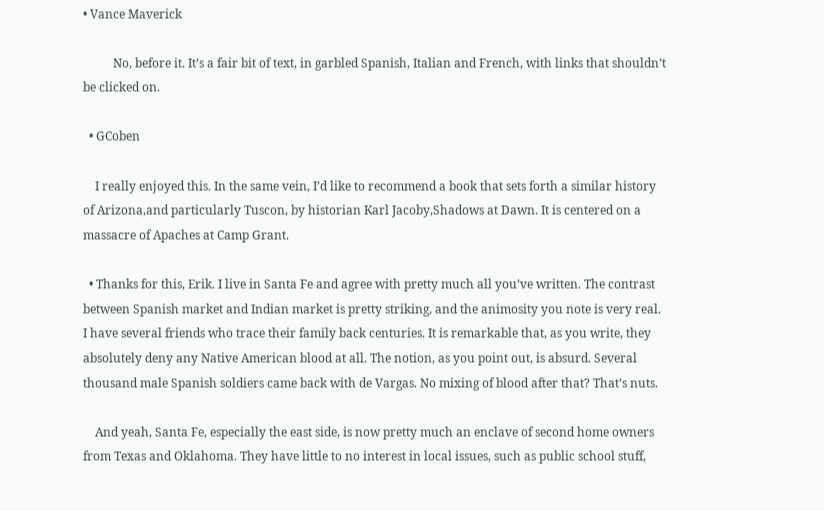• Vance Maverick

          No, before it. It’s a fair bit of text, in garbled Spanish, Italian and French, with links that shouldn’t be clicked on.

  • GCoben

    I really enjoyed this. In the same vein, I’d like to recommend a book that sets forth a similar history of Arizona,and particularly Tuscon, by historian Karl Jacoby,Shadows at Dawn. It is centered on a massacre of Apaches at Camp Grant.

  • Thanks for this, Erik. I live in Santa Fe and agree with pretty much all you’ve written. The contrast between Spanish market and Indian market is pretty striking, and the animosity you note is very real. I have several friends who trace their family back centuries. It is remarkable that, as you write, they absolutely deny any Native American blood at all. The notion, as you point out, is absurd. Several thousand male Spanish soldiers came back with de Vargas. No mixing of blood after that? That’s nuts.

    And yeah, Santa Fe, especially the east side, is now pretty much an enclave of second home owners from Texas and Oklahoma. They have little to no interest in local issues, such as public school stuff,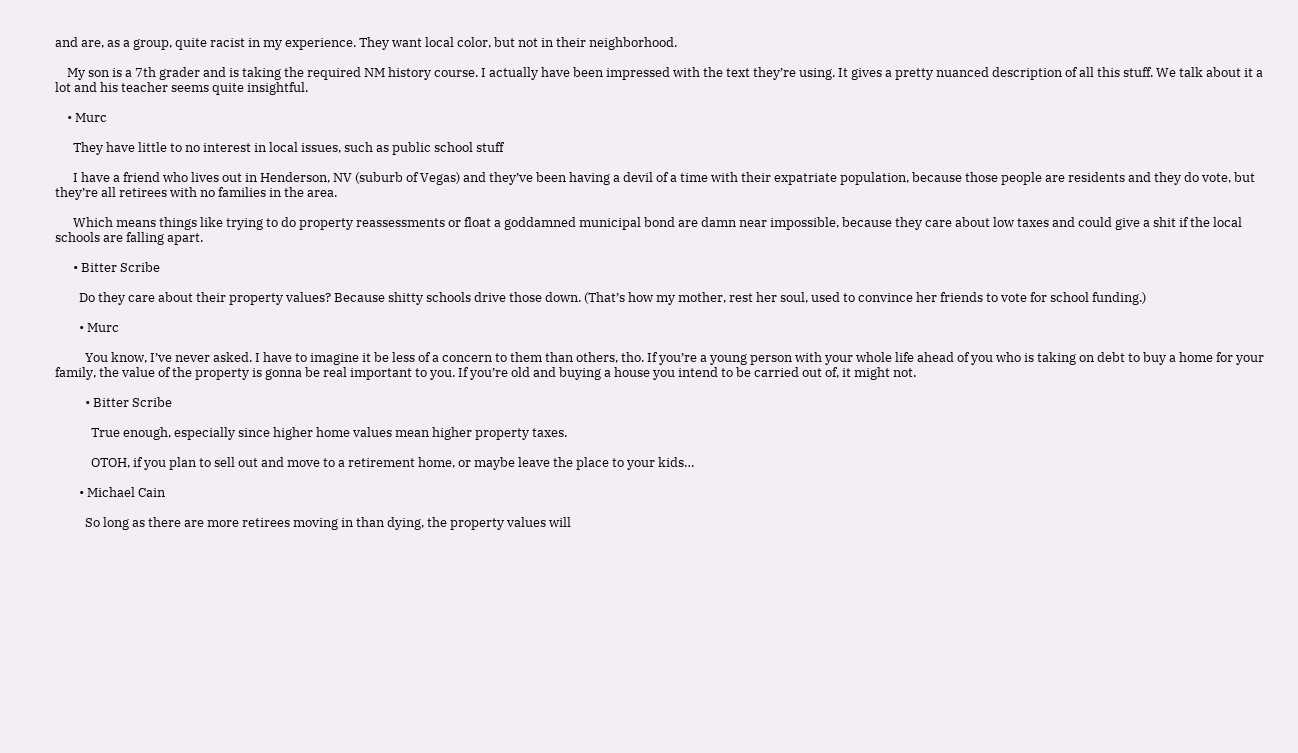and are, as a group, quite racist in my experience. They want local color, but not in their neighborhood.

    My son is a 7th grader and is taking the required NM history course. I actually have been impressed with the text they’re using. It gives a pretty nuanced description of all this stuff. We talk about it a lot and his teacher seems quite insightful.

    • Murc

      They have little to no interest in local issues, such as public school stuff

      I have a friend who lives out in Henderson, NV (suburb of Vegas) and they’ve been having a devil of a time with their expatriate population, because those people are residents and they do vote, but they’re all retirees with no families in the area.

      Which means things like trying to do property reassessments or float a goddamned municipal bond are damn near impossible, because they care about low taxes and could give a shit if the local schools are falling apart.

      • Bitter Scribe

        Do they care about their property values? Because shitty schools drive those down. (That’s how my mother, rest her soul, used to convince her friends to vote for school funding.)

        • Murc

          You know, I’ve never asked. I have to imagine it be less of a concern to them than others, tho. If you’re a young person with your whole life ahead of you who is taking on debt to buy a home for your family, the value of the property is gonna be real important to you. If you’re old and buying a house you intend to be carried out of, it might not.

          • Bitter Scribe

            True enough, especially since higher home values mean higher property taxes.

            OTOH, if you plan to sell out and move to a retirement home, or maybe leave the place to your kids…

        • Michael Cain

          So long as there are more retirees moving in than dying, the property values will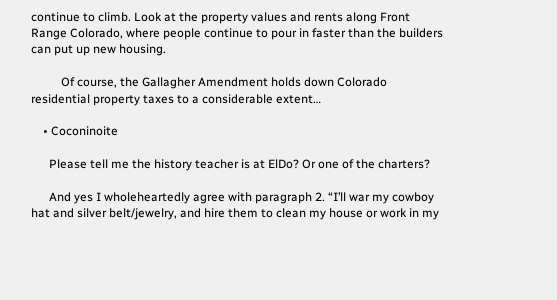continue to climb. Look at the property values and rents along Front Range Colorado, where people continue to pour in faster than the builders can put up new housing.

          Of course, the Gallagher Amendment holds down Colorado residential property taxes to a considerable extent…

    • Coconinoite

      Please tell me the history teacher is at ElDo? Or one of the charters?

      And yes I wholeheartedly agree with paragraph 2. “I’ll war my cowboy hat and silver belt/jewelry, and hire them to clean my house or work in my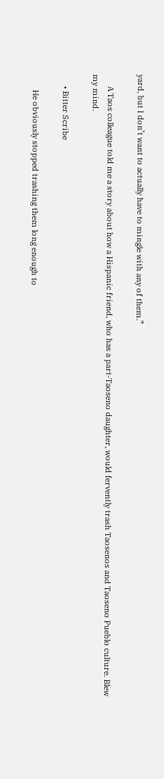yard, but I don’t want to actually have to mingle with any of them.”

      A Taos colleague told me a story about how a Hispanic friend, who has a part-Taoseno daughter, would fervently trash Taosenos and Taoseno Pueblo culture. Blew my mind.

      • Bitter Scribe

        He obviously stopped trashing them long enough to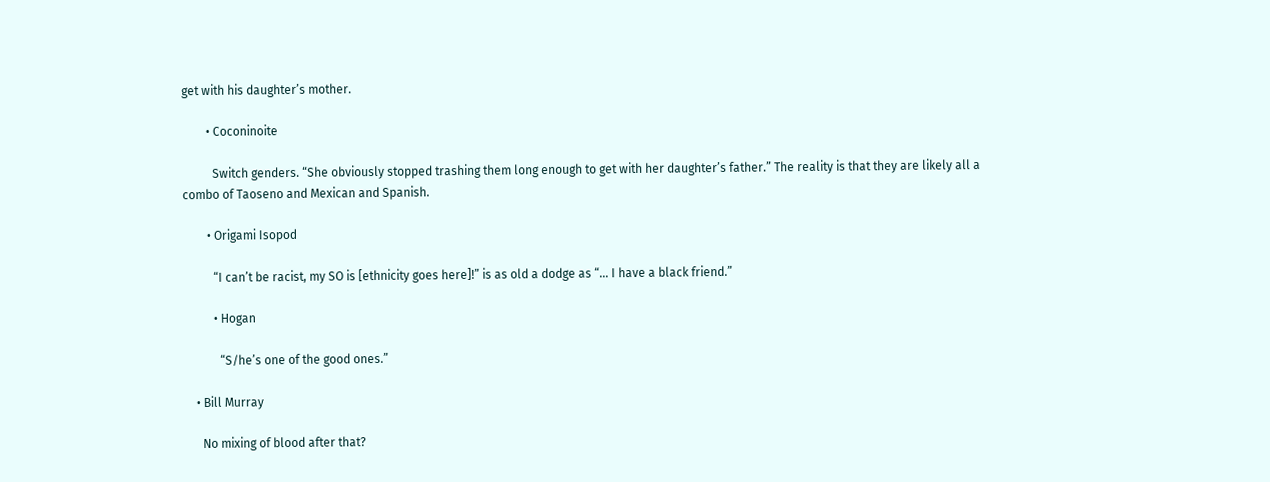get with his daughter’s mother.

        • Coconinoite

          Switch genders. “She obviously stopped trashing them long enough to get with her daughter’s father.” The reality is that they are likely all a combo of Taoseno and Mexican and Spanish.

        • Origami Isopod

          “I can’t be racist, my SO is [ethnicity goes here]!” is as old a dodge as “… I have a black friend.”

          • Hogan

            “S/he’s one of the good ones.”

    • Bill Murray

      No mixing of blood after that?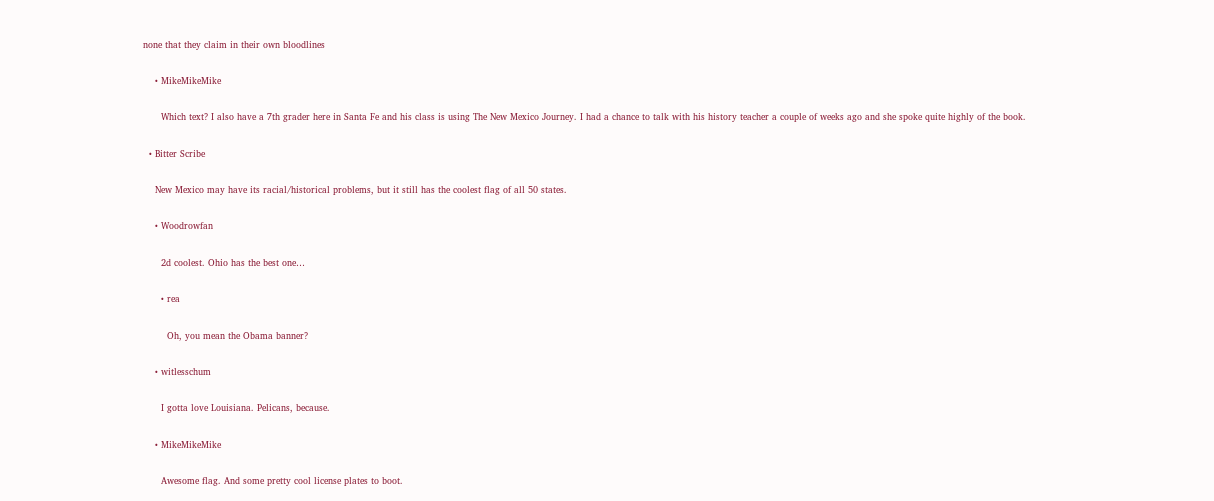none that they claim in their own bloodlines

    • MikeMikeMike

      Which text? I also have a 7th grader here in Santa Fe and his class is using The New Mexico Journey. I had a chance to talk with his history teacher a couple of weeks ago and she spoke quite highly of the book.

  • Bitter Scribe

    New Mexico may have its racial/historical problems, but it still has the coolest flag of all 50 states.

    • Woodrowfan

      2d coolest. Ohio has the best one…

      • rea

        Oh, you mean the Obama banner?

    • witlesschum

      I gotta love Louisiana. Pelicans, because.

    • MikeMikeMike

      Awesome flag. And some pretty cool license plates to boot.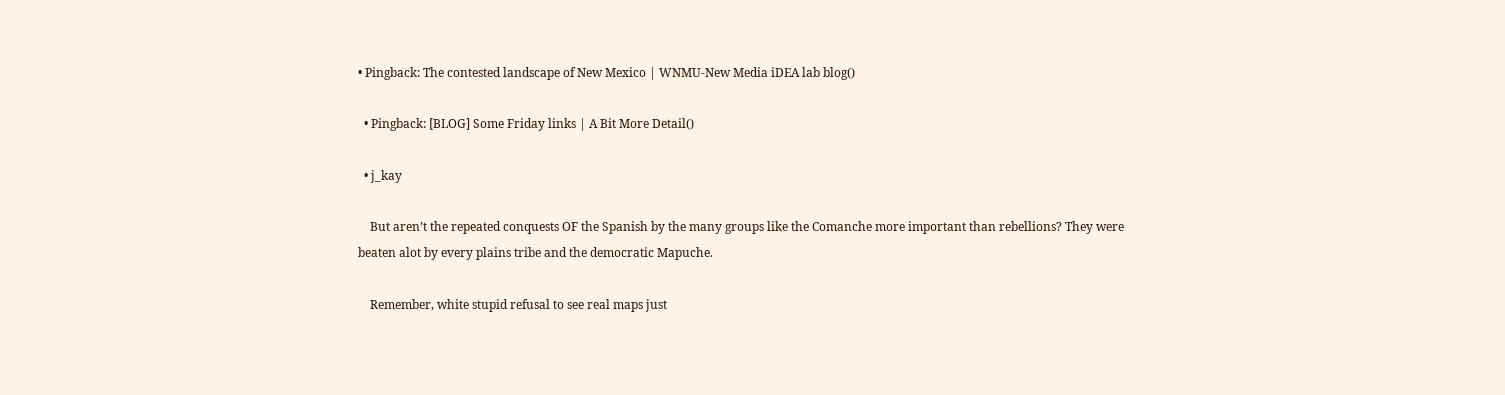• Pingback: The contested landscape of New Mexico | WNMU-New Media iDEA lab blog()

  • Pingback: [BLOG] Some Friday links | A Bit More Detail()

  • j_kay

    But aren’t the repeated conquests OF the Spanish by the many groups like the Comanche more important than rebellions? They were beaten alot by every plains tribe and the democratic Mapuche.

    Remember, white stupid refusal to see real maps just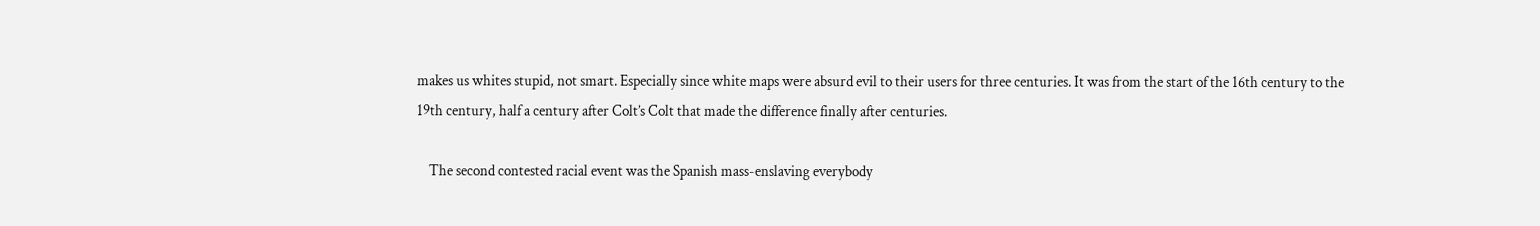makes us whites stupid, not smart. Especially since white maps were absurd evil to their users for three centuries. It was from the start of the 16th century to the 19th century, half a century after Colt’s Colt that made the difference finally after centuries.

    The second contested racial event was the Spanish mass-enslaving everybody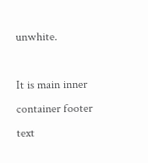unwhite.

It is main inner container footer text